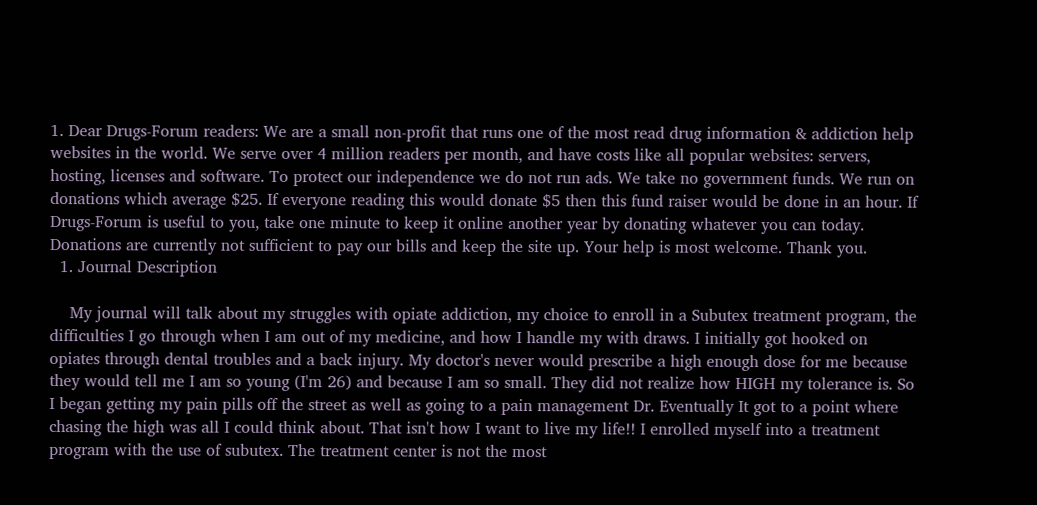1. Dear Drugs-Forum readers: We are a small non-profit that runs one of the most read drug information & addiction help websites in the world. We serve over 4 million readers per month, and have costs like all popular websites: servers, hosting, licenses and software. To protect our independence we do not run ads. We take no government funds. We run on donations which average $25. If everyone reading this would donate $5 then this fund raiser would be done in an hour. If Drugs-Forum is useful to you, take one minute to keep it online another year by donating whatever you can today. Donations are currently not sufficient to pay our bills and keep the site up. Your help is most welcome. Thank you.
  1. Journal Description

    My journal will talk about my struggles with opiate addiction, my choice to enroll in a Subutex treatment program, the difficulties I go through when I am out of my medicine, and how I handle my with draws. I initially got hooked on opiates through dental troubles and a back injury. My doctor's never would prescribe a high enough dose for me because they would tell me I am so young (I'm 26) and because I am so small. They did not realize how HIGH my tolerance is. So I began getting my pain pills off the street as well as going to a pain management Dr. Eventually It got to a point where chasing the high was all I could think about. That isn't how I want to live my life!! I enrolled myself into a treatment program with the use of subutex. The treatment center is not the most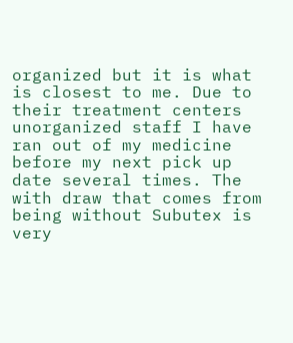organized but it is what is closest to me. Due to their treatment centers unorganized staff I have ran out of my medicine before my next pick up date several times. The with draw that comes from being without Subutex is very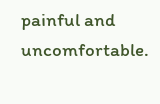painful and uncomfortable.